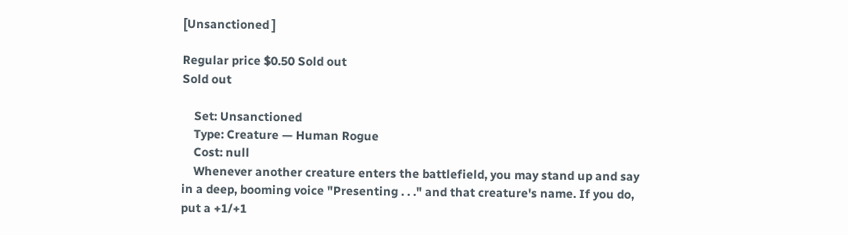[Unsanctioned ]

Regular price $0.50 Sold out
Sold out

    Set: Unsanctioned
    Type: Creature — Human Rogue
    Cost: null
    Whenever another creature enters the battlefield, you may stand up and say in a deep, booming voice "Presenting . . ." and that creature's name. If you do, put a +1/+1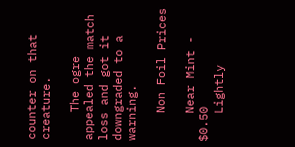counter on that creature.

    The ogre appealed the match loss and got it downgraded to a warning.

    Non Foil Prices

    Near Mint - $0.50
    Lightly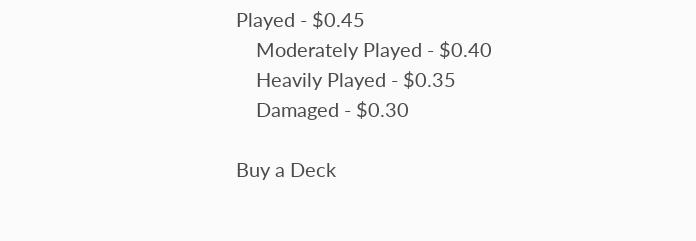Played - $0.45
    Moderately Played - $0.40
    Heavily Played - $0.35
    Damaged - $0.30

Buy a Deck